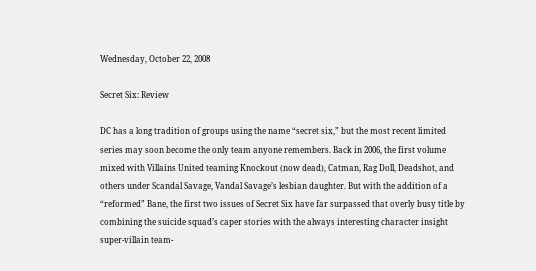Wednesday, October 22, 2008

Secret Six: Review

DC has a long tradition of groups using the name “secret six,” but the most recent limited series may soon become the only team anyone remembers. Back in 2006, the first volume mixed with Villains United teaming Knockout (now dead), Catman, Rag Doll, Deadshot, and others under Scandal Savage, Vandal Savage’s lesbian daughter. But with the addition of a “reformed” Bane, the first two issues of Secret Six have far surpassed that overly busy title by combining the suicide squad’s caper stories with the always interesting character insight super-villain team-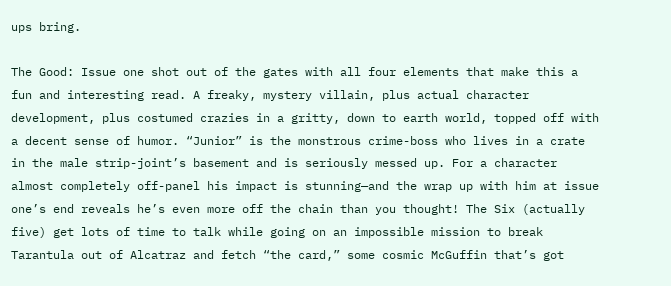ups bring.

The Good: Issue one shot out of the gates with all four elements that make this a fun and interesting read. A freaky, mystery villain, plus actual character development, plus costumed crazies in a gritty, down to earth world, topped off with a decent sense of humor. “Junior” is the monstrous crime-boss who lives in a crate in the male strip-joint’s basement and is seriously messed up. For a character almost completely off-panel his impact is stunning—and the wrap up with him at issue one’s end reveals he’s even more off the chain than you thought! The Six (actually five) get lots of time to talk while going on an impossible mission to break Tarantula out of Alcatraz and fetch “the card,” some cosmic McGuffin that’s got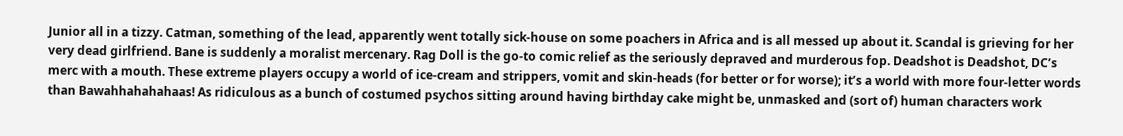Junior all in a tizzy. Catman, something of the lead, apparently went totally sick-house on some poachers in Africa and is all messed up about it. Scandal is grieving for her very dead girlfriend. Bane is suddenly a moralist mercenary. Rag Doll is the go-to comic relief as the seriously depraved and murderous fop. Deadshot is Deadshot, DC’s merc with a mouth. These extreme players occupy a world of ice-cream and strippers, vomit and skin-heads (for better or for worse); it’s a world with more four-letter words than Bawahhahahahaas! As ridiculous as a bunch of costumed psychos sitting around having birthday cake might be, unmasked and (sort of) human characters work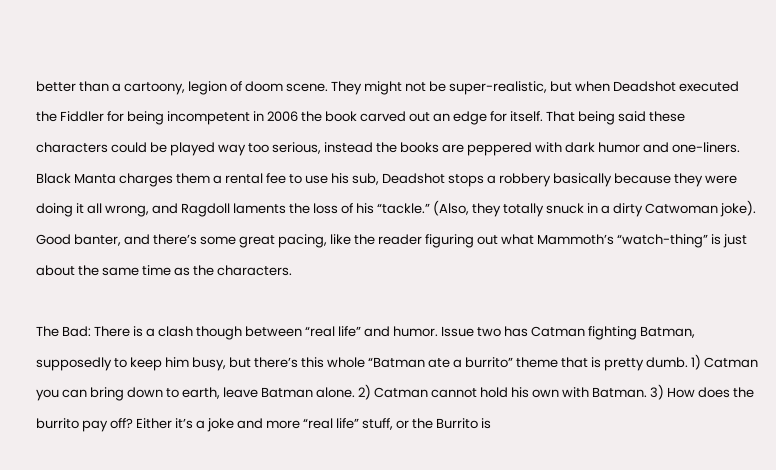better than a cartoony, legion of doom scene. They might not be super-realistic, but when Deadshot executed the Fiddler for being incompetent in 2006 the book carved out an edge for itself. That being said these characters could be played way too serious, instead the books are peppered with dark humor and one-liners. Black Manta charges them a rental fee to use his sub, Deadshot stops a robbery basically because they were doing it all wrong, and Ragdoll laments the loss of his “tackle.” (Also, they totally snuck in a dirty Catwoman joke). Good banter, and there’s some great pacing, like the reader figuring out what Mammoth’s “watch-thing” is just about the same time as the characters.

The Bad: There is a clash though between “real life” and humor. Issue two has Catman fighting Batman, supposedly to keep him busy, but there’s this whole “Batman ate a burrito” theme that is pretty dumb. 1) Catman you can bring down to earth, leave Batman alone. 2) Catman cannot hold his own with Batman. 3) How does the burrito pay off? Either it’s a joke and more “real life” stuff, or the Burrito is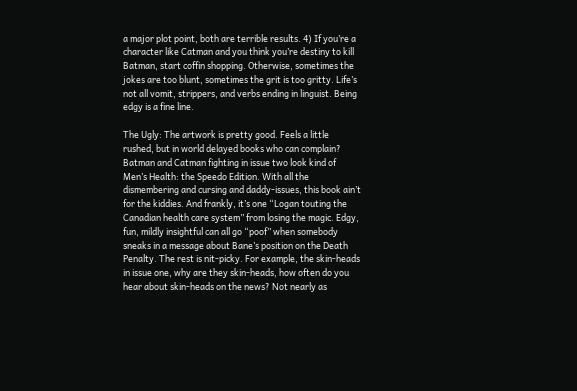a major plot point, both are terrible results. 4) If you’re a character like Catman and you think you’re destiny to kill Batman, start coffin shopping. Otherwise, sometimes the jokes are too blunt, sometimes the grit is too gritty. Life’s not all vomit, strippers, and verbs ending in linguist. Being edgy is a fine line.

The Ugly: The artwork is pretty good. Feels a little rushed, but in world delayed books who can complain? Batman and Catman fighting in issue two look kind of Men’s Health: the Speedo Edition. With all the dismembering and cursing and daddy-issues, this book ain’t for the kiddies. And frankly, it’s one “Logan touting the Canadian health care system” from losing the magic. Edgy, fun, mildly insightful can all go “poof” when somebody sneaks in a message about Bane’s position on the Death Penalty. The rest is nit-picky. For example, the skin-heads in issue one, why are they skin-heads, how often do you hear about skin-heads on the news? Not nearly as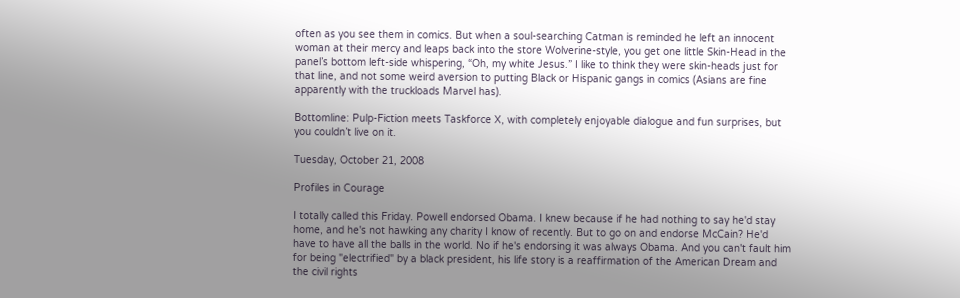often as you see them in comics. But when a soul-searching Catman is reminded he left an innocent woman at their mercy and leaps back into the store Wolverine-style, you get one little Skin-Head in the panel’s bottom left-side whispering, “Oh, my white Jesus.” I like to think they were skin-heads just for that line, and not some weird aversion to putting Black or Hispanic gangs in comics (Asians are fine apparently with the truckloads Marvel has).

Bottomline: Pulp-Fiction meets Taskforce X, with completely enjoyable dialogue and fun surprises, but you couldn’t live on it.

Tuesday, October 21, 2008

Profiles in Courage

I totally called this Friday. Powell endorsed Obama. I knew because if he had nothing to say he'd stay home, and he's not hawking any charity I know of recently. But to go on and endorse McCain? He'd have to have all the balls in the world. No if he's endorsing it was always Obama. And you can't fault him for being "electrified" by a black president, his life story is a reaffirmation of the American Dream and the civil rights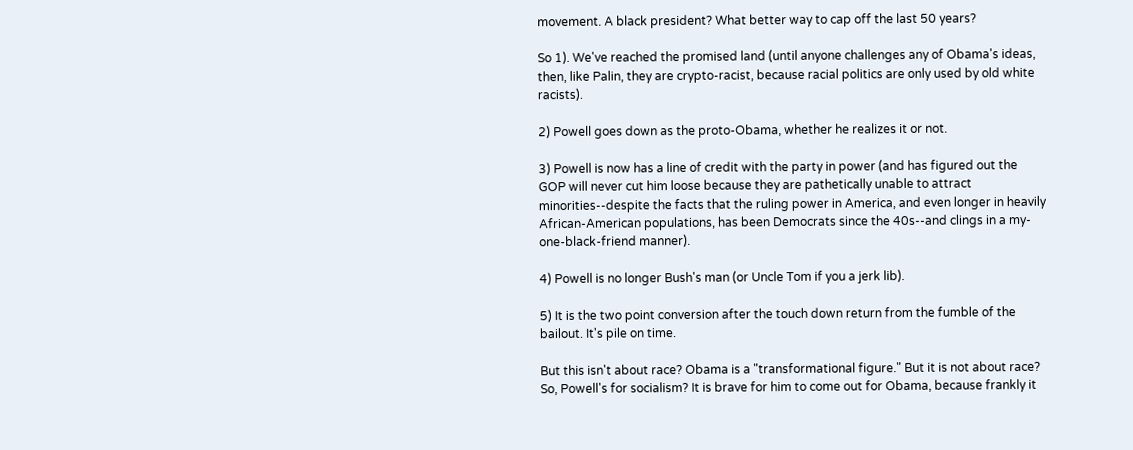movement. A black president? What better way to cap off the last 50 years?

So 1). We've reached the promised land (until anyone challenges any of Obama's ideas, then, like Palin, they are crypto-racist, because racial politics are only used by old white racists).

2) Powell goes down as the proto-Obama, whether he realizes it or not.

3) Powell is now has a line of credit with the party in power (and has figured out the GOP will never cut him loose because they are pathetically unable to attract minorities--despite the facts that the ruling power in America, and even longer in heavily African-American populations, has been Democrats since the 40s--and clings in a my-one-black-friend manner).

4) Powell is no longer Bush's man (or Uncle Tom if you a jerk lib).

5) It is the two point conversion after the touch down return from the fumble of the bailout. It's pile on time.

But this isn't about race? Obama is a "transformational figure." But it is not about race? So, Powell's for socialism? It is brave for him to come out for Obama, because frankly it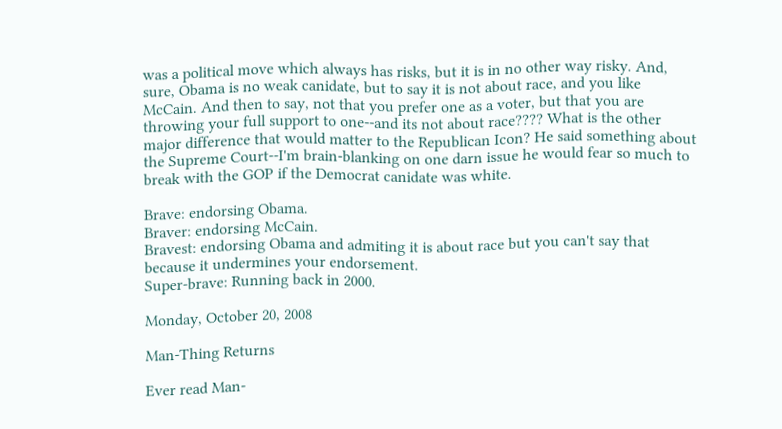was a political move which always has risks, but it is in no other way risky. And, sure, Obama is no weak canidate, but to say it is not about race, and you like McCain. And then to say, not that you prefer one as a voter, but that you are throwing your full support to one--and its not about race???? What is the other major difference that would matter to the Republican Icon? He said something about the Supreme Court--I'm brain-blanking on one darn issue he would fear so much to break with the GOP if the Democrat canidate was white.

Brave: endorsing Obama.
Braver: endorsing McCain.
Bravest: endorsing Obama and admiting it is about race but you can't say that because it undermines your endorsement.
Super-brave: Running back in 2000.

Monday, October 20, 2008

Man-Thing Returns

Ever read Man-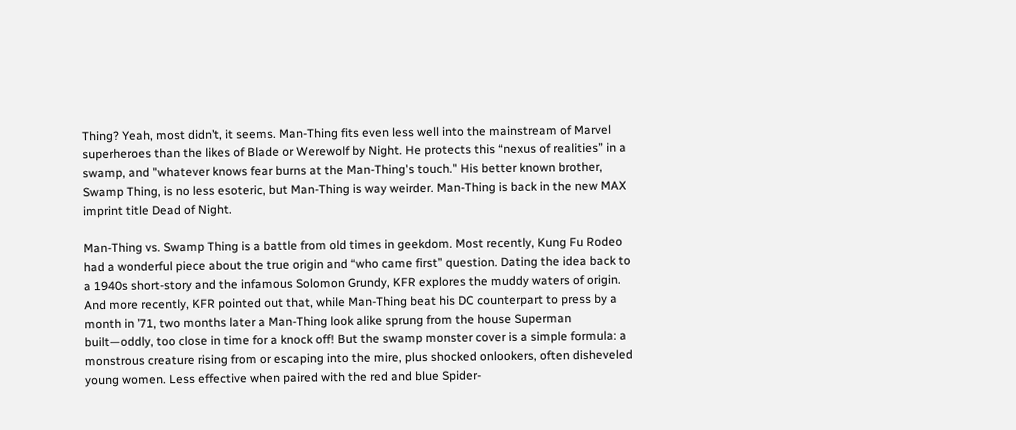Thing? Yeah, most didn’t, it seems. Man-Thing fits even less well into the mainstream of Marvel superheroes than the likes of Blade or Werewolf by Night. He protects this “nexus of realities” in a swamp, and "whatever knows fear burns at the Man-Thing's touch." His better known brother, Swamp Thing, is no less esoteric, but Man-Thing is way weirder. Man-Thing is back in the new MAX imprint title Dead of Night.

Man-Thing vs. Swamp Thing is a battle from old times in geekdom. Most recently, Kung Fu Rodeo had a wonderful piece about the true origin and “who came first” question. Dating the idea back to a 1940s short-story and the infamous Solomon Grundy, KFR explores the muddy waters of origin. And more recently, KFR pointed out that, while Man-Thing beat his DC counterpart to press by a month in ’71, two months later a Man-Thing look alike sprung from the house Superman built—oddly, too close in time for a knock off! But the swamp monster cover is a simple formula: a monstrous creature rising from or escaping into the mire, plus shocked onlookers, often disheveled young women. Less effective when paired with the red and blue Spider-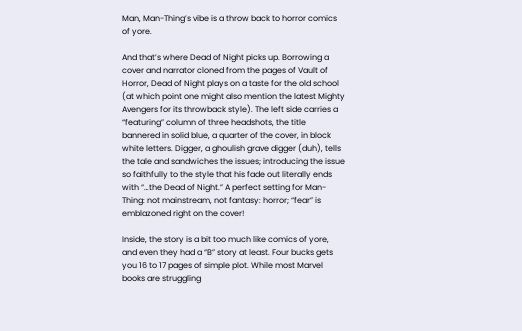Man, Man-Thing’s vibe is a throw back to horror comics of yore.

And that’s where Dead of Night picks up. Borrowing a cover and narrator cloned from the pages of Vault of Horror, Dead of Night plays on a taste for the old school (at which point one might also mention the latest Mighty Avengers for its throwback style). The left side carries a “featuring” column of three headshots, the title bannered in solid blue, a quarter of the cover, in block white letters. Digger, a ghoulish grave digger (duh), tells the tale and sandwiches the issues; introducing the issue so faithfully to the style that his fade out literally ends with “…the Dead of Night.” A perfect setting for Man-Thing: not mainstream, not fantasy: horror; “fear” is emblazoned right on the cover!

Inside, the story is a bit too much like comics of yore, and even they had a “B” story at least. Four bucks gets you 16 to 17 pages of simple plot. While most Marvel books are struggling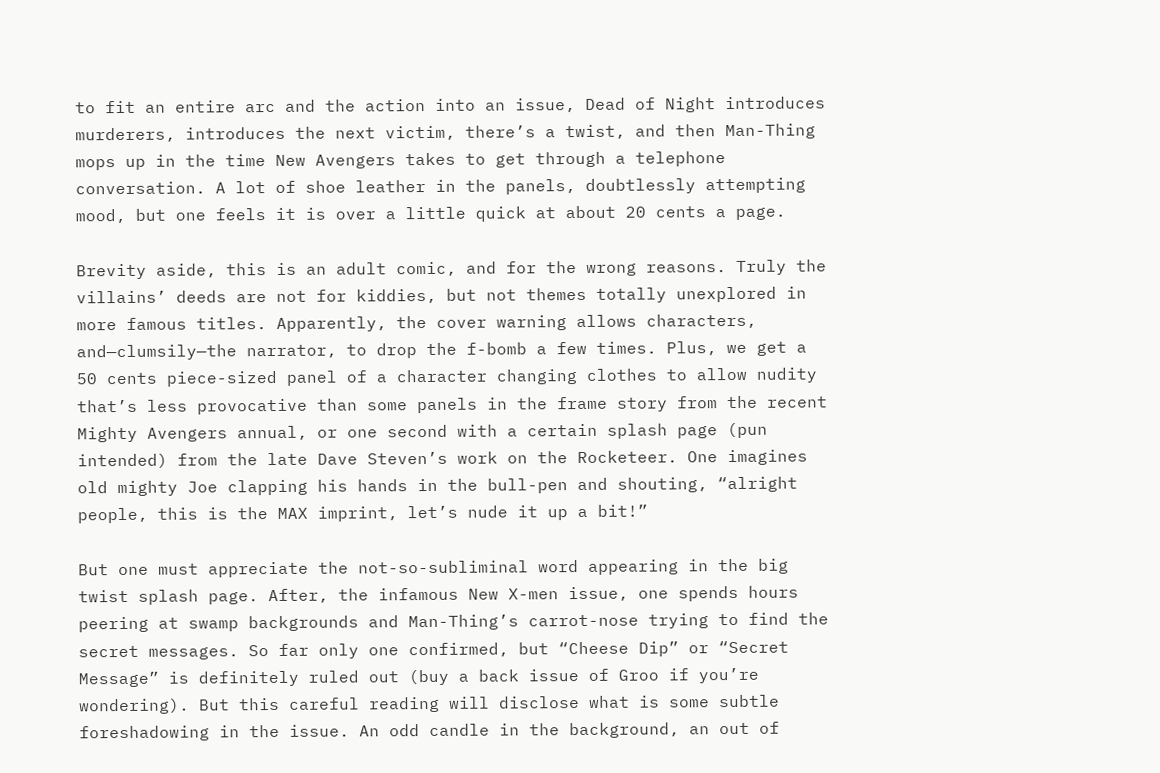to fit an entire arc and the action into an issue, Dead of Night introduces murderers, introduces the next victim, there’s a twist, and then Man-Thing mops up in the time New Avengers takes to get through a telephone conversation. A lot of shoe leather in the panels, doubtlessly attempting mood, but one feels it is over a little quick at about 20 cents a page.

Brevity aside, this is an adult comic, and for the wrong reasons. Truly the villains’ deeds are not for kiddies, but not themes totally unexplored in more famous titles. Apparently, the cover warning allows characters, and—clumsily—the narrator, to drop the f-bomb a few times. Plus, we get a 50 cents piece-sized panel of a character changing clothes to allow nudity that’s less provocative than some panels in the frame story from the recent Mighty Avengers annual, or one second with a certain splash page (pun intended) from the late Dave Steven’s work on the Rocketeer. One imagines old mighty Joe clapping his hands in the bull-pen and shouting, “alright people, this is the MAX imprint, let’s nude it up a bit!”

But one must appreciate the not-so-subliminal word appearing in the big twist splash page. After, the infamous New X-men issue, one spends hours peering at swamp backgrounds and Man-Thing’s carrot-nose trying to find the secret messages. So far only one confirmed, but “Cheese Dip” or “Secret Message” is definitely ruled out (buy a back issue of Groo if you’re wondering). But this careful reading will disclose what is some subtle foreshadowing in the issue. An odd candle in the background, an out of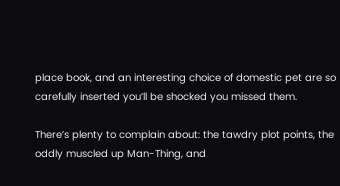place book, and an interesting choice of domestic pet are so carefully inserted you’ll be shocked you missed them.

There’s plenty to complain about: the tawdry plot points, the oddly muscled up Man-Thing, and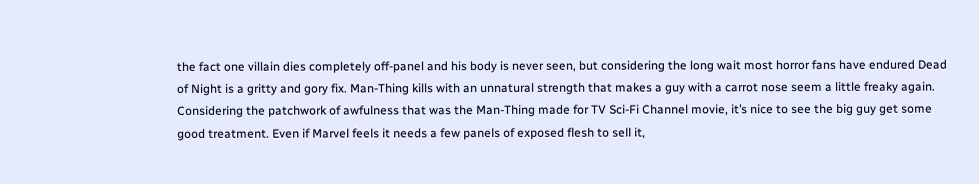the fact one villain dies completely off-panel and his body is never seen, but considering the long wait most horror fans have endured Dead of Night is a gritty and gory fix. Man-Thing kills with an unnatural strength that makes a guy with a carrot nose seem a little freaky again. Considering the patchwork of awfulness that was the Man-Thing made for TV Sci-Fi Channel movie, it’s nice to see the big guy get some good treatment. Even if Marvel feels it needs a few panels of exposed flesh to sell it,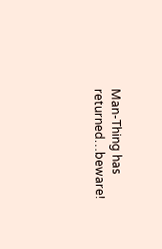Man-Thing has returned…beware!